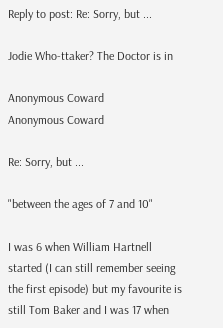Reply to post: Re: Sorry, but ...

Jodie Who-ttaker? The Doctor is in

Anonymous Coward
Anonymous Coward

Re: Sorry, but ...

"between the ages of 7 and 10"

I was 6 when William Hartnell started (I can still remember seeing the first episode) but my favourite is still Tom Baker and I was 17 when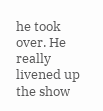he took over. He really livened up the show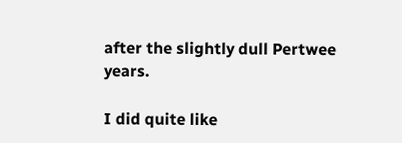after the slightly dull Pertwee years.

I did quite like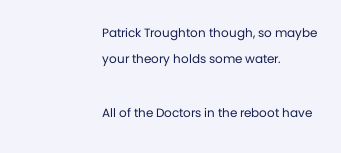Patrick Troughton though, so maybe your theory holds some water.

All of the Doctors in the reboot have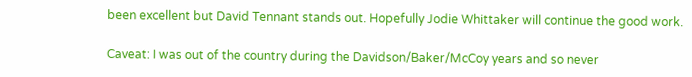been excellent but David Tennant stands out. Hopefully Jodie Whittaker will continue the good work.

Caveat: I was out of the country during the Davidson/Baker/McCoy years and so never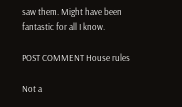saw them. Might have been fantastic for all I know.

POST COMMENT House rules

Not a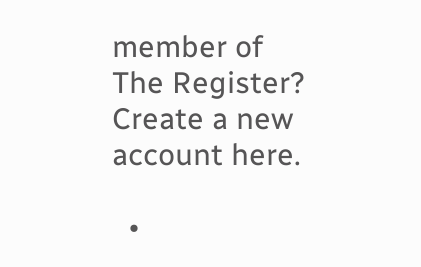member of The Register? Create a new account here.

  •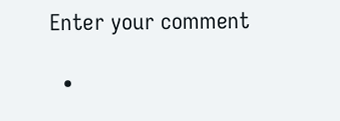Enter your comment

  •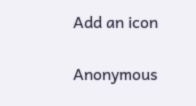Add an icon

Anonymous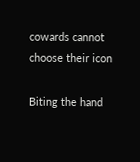cowards cannot choose their icon

Biting the hand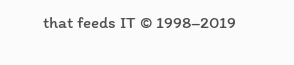that feeds IT © 1998–2019